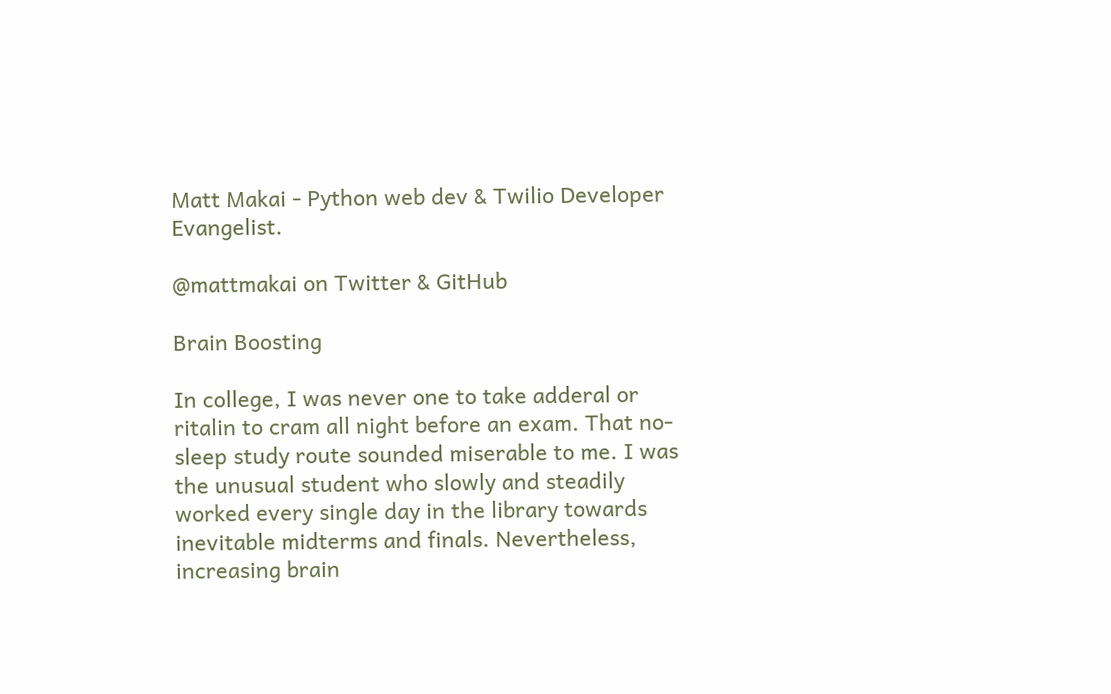Matt Makai - Python web dev & Twilio Developer Evangelist.

@mattmakai on Twitter & GitHub

Brain Boosting

In college, I was never one to take adderal or ritalin to cram all night before an exam. That no-sleep study route sounded miserable to me. I was the unusual student who slowly and steadily worked every single day in the library towards inevitable midterms and finals. Nevertheless, increasing brain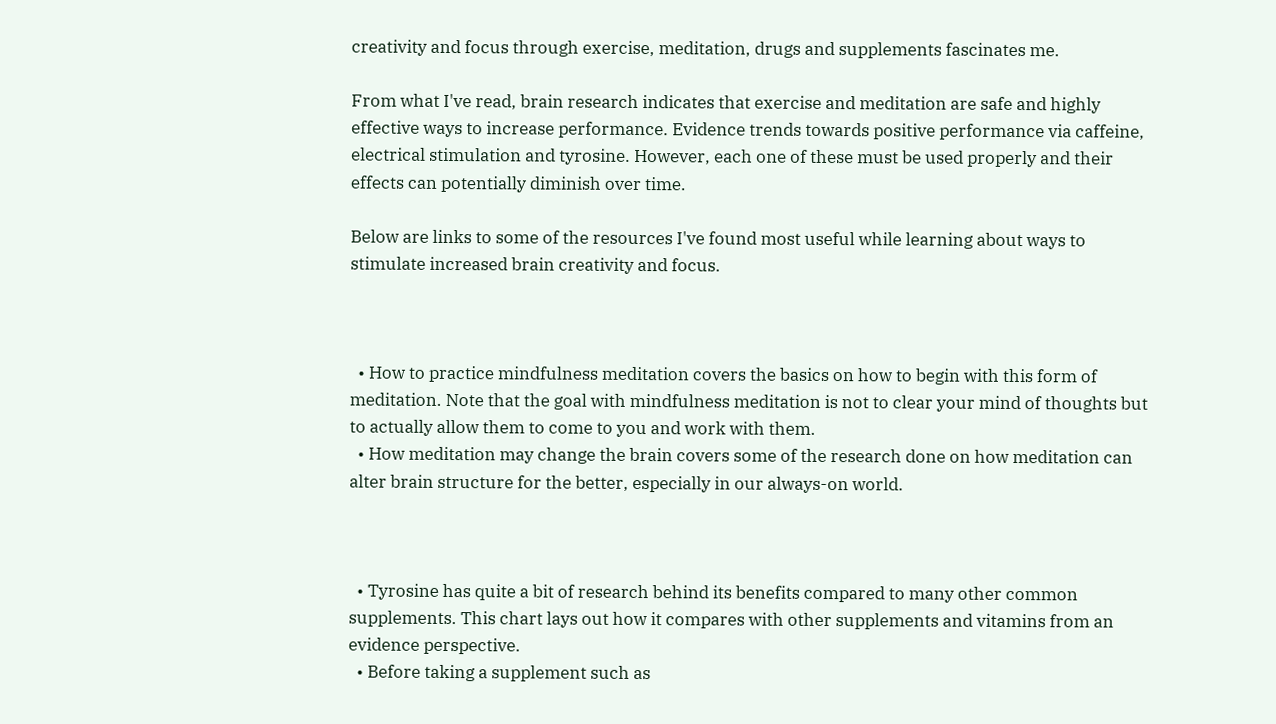creativity and focus through exercise, meditation, drugs and supplements fascinates me.

From what I've read, brain research indicates that exercise and meditation are safe and highly effective ways to increase performance. Evidence trends towards positive performance via caffeine, electrical stimulation and tyrosine. However, each one of these must be used properly and their effects can potentially diminish over time.

Below are links to some of the resources I've found most useful while learning about ways to stimulate increased brain creativity and focus.



  • How to practice mindfulness meditation covers the basics on how to begin with this form of meditation. Note that the goal with mindfulness meditation is not to clear your mind of thoughts but to actually allow them to come to you and work with them.
  • How meditation may change the brain covers some of the research done on how meditation can alter brain structure for the better, especially in our always-on world.



  • Tyrosine has quite a bit of research behind its benefits compared to many other common supplements. This chart lays out how it compares with other supplements and vitamins from an evidence perspective.
  • Before taking a supplement such as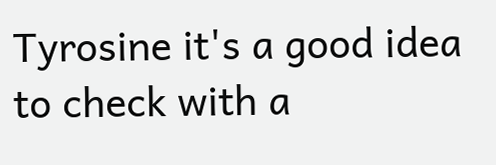Tyrosine it's a good idea to check with a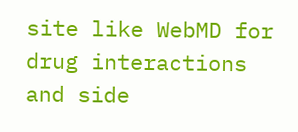site like WebMD for drug interactions and side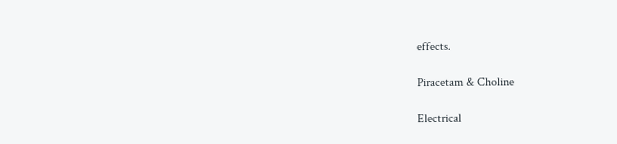effects.

Piracetam & Choline

Electrical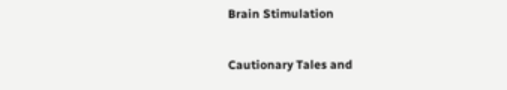Brain Stimulation

Cautionary Tales and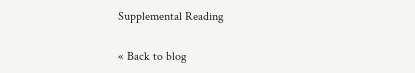Supplemental Reading

« Back to blog